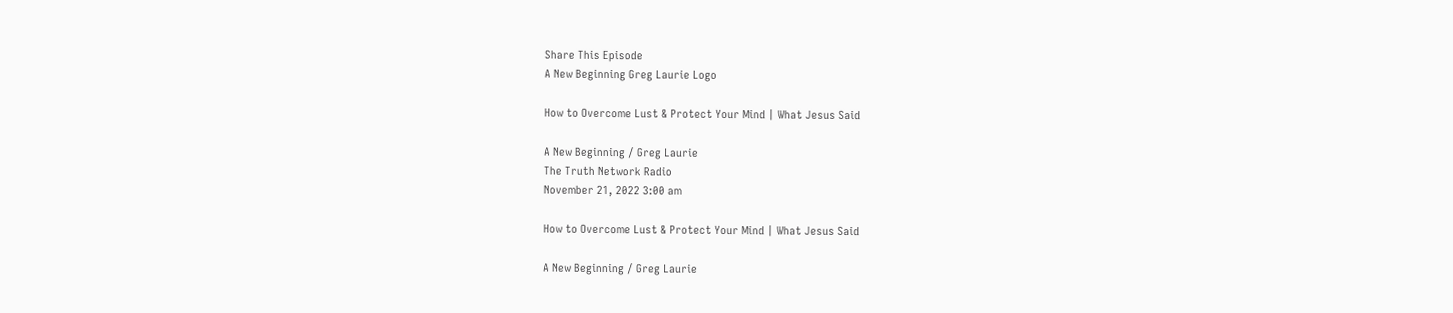Share This Episode
A New Beginning Greg Laurie Logo

How to Overcome Lust & Protect Your Mind | What Jesus Said

A New Beginning / Greg Laurie
The Truth Network Radio
November 21, 2022 3:00 am

How to Overcome Lust & Protect Your Mind | What Jesus Said

A New Beginning / Greg Laurie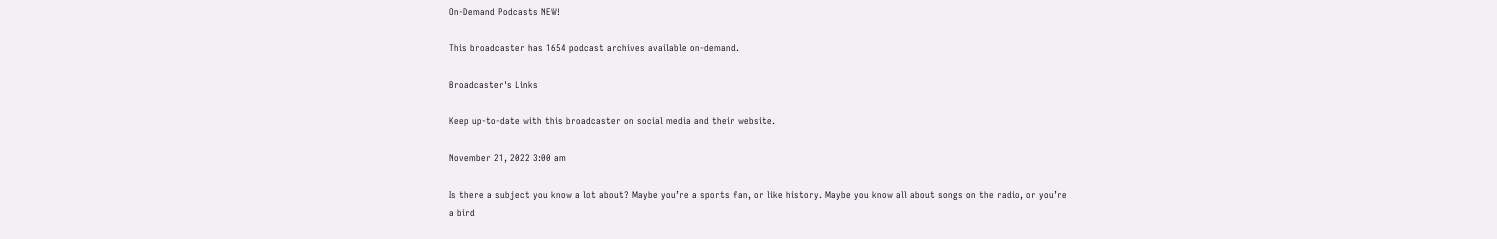On-Demand Podcasts NEW!

This broadcaster has 1654 podcast archives available on-demand.

Broadcaster's Links

Keep up-to-date with this broadcaster on social media and their website.

November 21, 2022 3:00 am

Is there a subject you know a lot about? Maybe you’re a sports fan, or like history. Maybe you know all about songs on the radio, or you’re a bird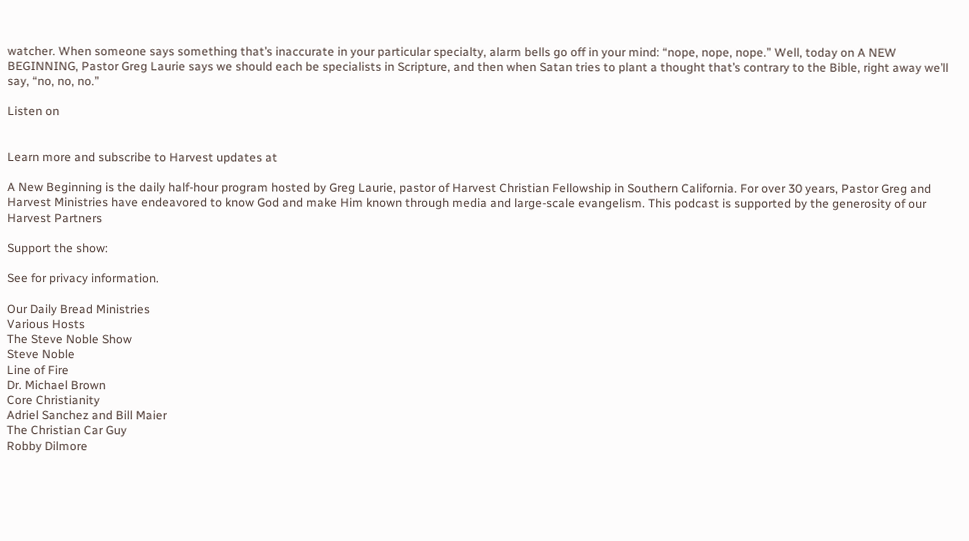watcher. When someone says something that’s inaccurate in your particular specialty, alarm bells go off in your mind: “nope, nope, nope.” Well, today on A NEW BEGINNING, Pastor Greg Laurie says we should each be specialists in Scripture, and then when Satan tries to plant a thought that’s contrary to the Bible, right away we’ll say, “no, no, no.”

Listen on


Learn more and subscribe to Harvest updates at

A New Beginning is the daily half-hour program hosted by Greg Laurie, pastor of Harvest Christian Fellowship in Southern California. For over 30 years, Pastor Greg and Harvest Ministries have endeavored to know God and make Him known through media and large-scale evangelism. This podcast is supported by the generosity of our Harvest Partners

Support the show:

See for privacy information.

Our Daily Bread Ministries
Various Hosts
The Steve Noble Show
Steve Noble
Line of Fire
Dr. Michael Brown
Core Christianity
Adriel Sanchez and Bill Maier
The Christian Car Guy
Robby Dilmore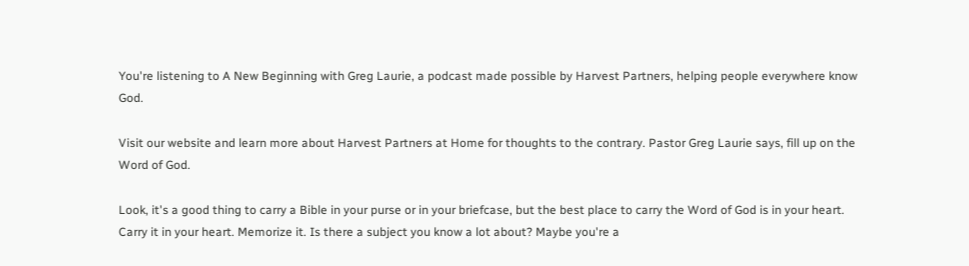You're listening to A New Beginning with Greg Laurie, a podcast made possible by Harvest Partners, helping people everywhere know God.

Visit our website and learn more about Harvest Partners at Home for thoughts to the contrary. Pastor Greg Laurie says, fill up on the Word of God.

Look, it's a good thing to carry a Bible in your purse or in your briefcase, but the best place to carry the Word of God is in your heart. Carry it in your heart. Memorize it. Is there a subject you know a lot about? Maybe you're a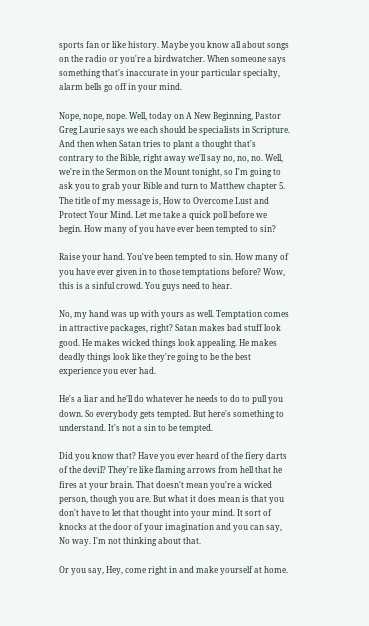sports fan or like history. Maybe you know all about songs on the radio or you're a birdwatcher. When someone says something that's inaccurate in your particular specialty, alarm bells go off in your mind.

Nope, nope, nope. Well, today on A New Beginning, Pastor Greg Laurie says we each should be specialists in Scripture. And then when Satan tries to plant a thought that's contrary to the Bible, right away we'll say no, no, no. Well, we're in the Sermon on the Mount tonight, so I'm going to ask you to grab your Bible and turn to Matthew chapter 5. The title of my message is, How to Overcome Lust and Protect Your Mind. Let me take a quick poll before we begin. How many of you have ever been tempted to sin?

Raise your hand. You've been tempted to sin. How many of you have ever given in to those temptations before? Wow, this is a sinful crowd. You guys need to hear.

No, my hand was up with yours as well. Temptation comes in attractive packages, right? Satan makes bad stuff look good. He makes wicked things look appealing. He makes deadly things look like they're going to be the best experience you ever had.

He's a liar and he'll do whatever he needs to do to pull you down. So everybody gets tempted. But here's something to understand. It's not a sin to be tempted.

Did you know that? Have you ever heard of the fiery darts of the devil? They're like flaming arrows from hell that he fires at your brain. That doesn't mean you're a wicked person, though you are. But what it does mean is that you don't have to let that thought into your mind. It sort of knocks at the door of your imagination and you can say, No way. I'm not thinking about that.

Or you say, Hey, come right in and make yourself at home.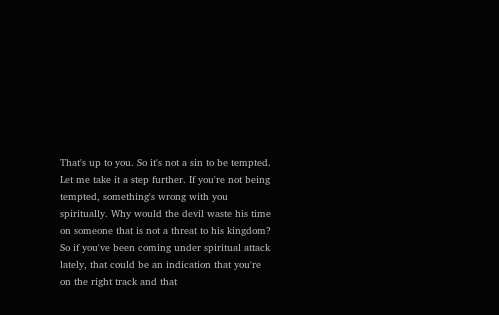That's up to you. So it's not a sin to be tempted. Let me take it a step further. If you're not being tempted, something's wrong with you spiritually. Why would the devil waste his time on someone that is not a threat to his kingdom? So if you've been coming under spiritual attack lately, that could be an indication that you're on the right track and that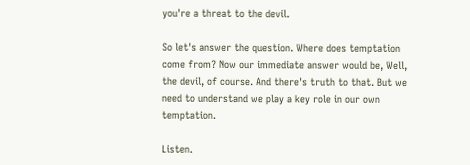you're a threat to the devil.

So let's answer the question. Where does temptation come from? Now our immediate answer would be, Well, the devil, of course. And there's truth to that. But we need to understand we play a key role in our own temptation.

Listen.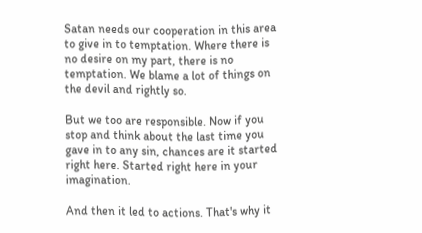Satan needs our cooperation in this area to give in to temptation. Where there is no desire on my part, there is no temptation. We blame a lot of things on the devil and rightly so.

But we too are responsible. Now if you stop and think about the last time you gave in to any sin, chances are it started right here. Started right here in your imagination.

And then it led to actions. That's why it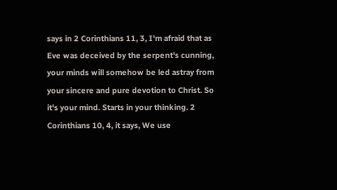says in 2 Corinthians 11, 3, I'm afraid that as Eve was deceived by the serpent's cunning, your minds will somehow be led astray from your sincere and pure devotion to Christ. So it's your mind. Starts in your thinking. 2 Corinthians 10, 4, it says, We use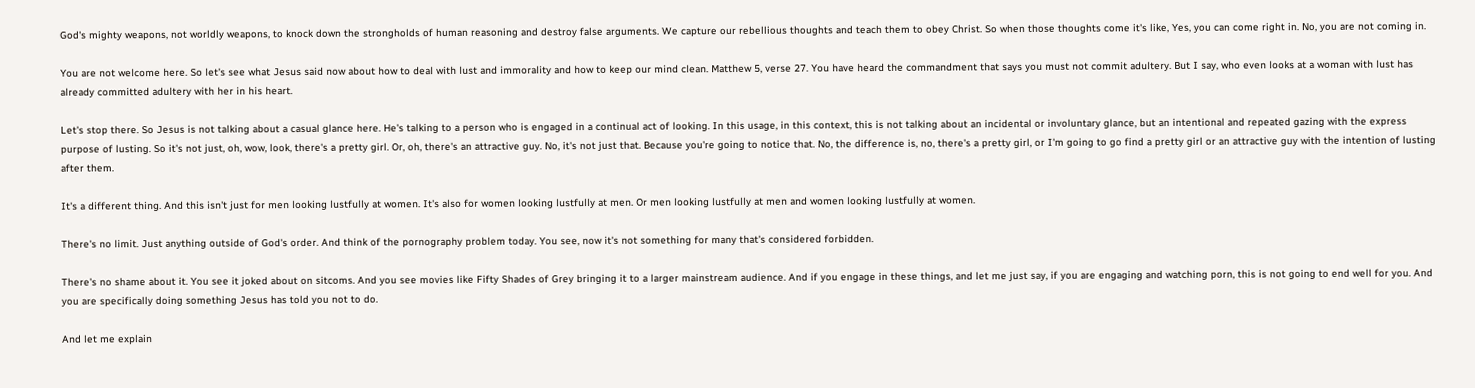God's mighty weapons, not worldly weapons, to knock down the strongholds of human reasoning and destroy false arguments. We capture our rebellious thoughts and teach them to obey Christ. So when those thoughts come it's like, Yes, you can come right in. No, you are not coming in.

You are not welcome here. So let's see what Jesus said now about how to deal with lust and immorality and how to keep our mind clean. Matthew 5, verse 27. You have heard the commandment that says you must not commit adultery. But I say, who even looks at a woman with lust has already committed adultery with her in his heart.

Let's stop there. So Jesus is not talking about a casual glance here. He's talking to a person who is engaged in a continual act of looking. In this usage, in this context, this is not talking about an incidental or involuntary glance, but an intentional and repeated gazing with the express purpose of lusting. So it's not just, oh, wow, look, there's a pretty girl. Or, oh, there's an attractive guy. No, it's not just that. Because you're going to notice that. No, the difference is, no, there's a pretty girl, or I'm going to go find a pretty girl or an attractive guy with the intention of lusting after them.

It's a different thing. And this isn't just for men looking lustfully at women. It's also for women looking lustfully at men. Or men looking lustfully at men and women looking lustfully at women.

There's no limit. Just anything outside of God's order. And think of the pornography problem today. You see, now it's not something for many that's considered forbidden.

There's no shame about it. You see it joked about on sitcoms. And you see movies like Fifty Shades of Grey bringing it to a larger mainstream audience. And if you engage in these things, and let me just say, if you are engaging and watching porn, this is not going to end well for you. And you are specifically doing something Jesus has told you not to do.

And let me explain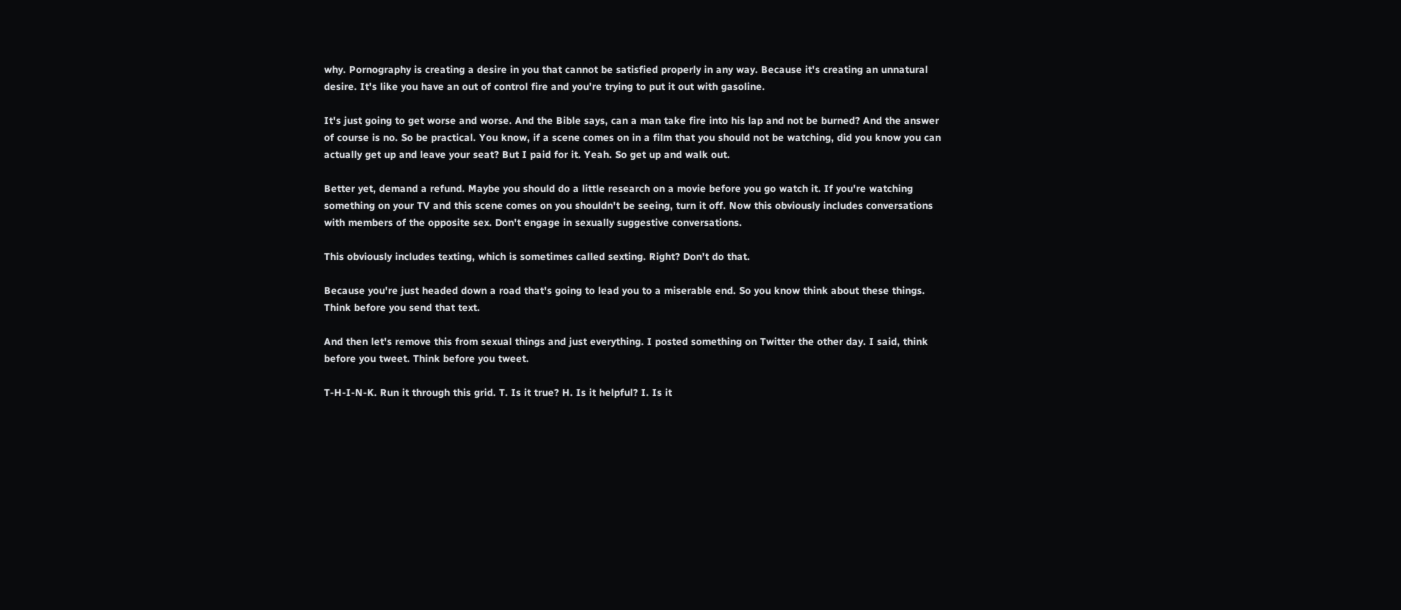why. Pornography is creating a desire in you that cannot be satisfied properly in any way. Because it's creating an unnatural desire. It's like you have an out of control fire and you're trying to put it out with gasoline.

It's just going to get worse and worse. And the Bible says, can a man take fire into his lap and not be burned? And the answer of course is no. So be practical. You know, if a scene comes on in a film that you should not be watching, did you know you can actually get up and leave your seat? But I paid for it. Yeah. So get up and walk out.

Better yet, demand a refund. Maybe you should do a little research on a movie before you go watch it. If you're watching something on your TV and this scene comes on you shouldn't be seeing, turn it off. Now this obviously includes conversations with members of the opposite sex. Don't engage in sexually suggestive conversations.

This obviously includes texting, which is sometimes called sexting. Right? Don't do that.

Because you're just headed down a road that's going to lead you to a miserable end. So you know think about these things. Think before you send that text.

And then let's remove this from sexual things and just everything. I posted something on Twitter the other day. I said, think before you tweet. Think before you tweet.

T-H-I-N-K. Run it through this grid. T. Is it true? H. Is it helpful? I. Is it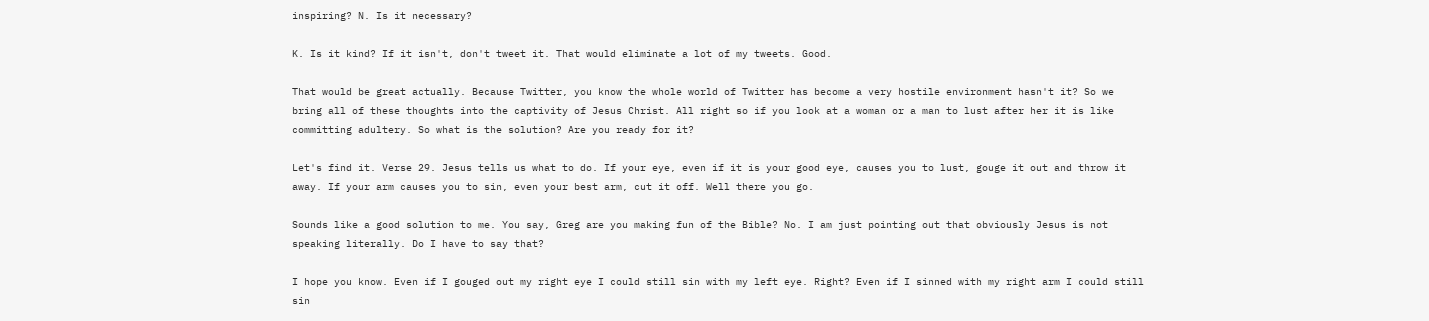inspiring? N. Is it necessary?

K. Is it kind? If it isn't, don't tweet it. That would eliminate a lot of my tweets. Good.

That would be great actually. Because Twitter, you know the whole world of Twitter has become a very hostile environment hasn't it? So we bring all of these thoughts into the captivity of Jesus Christ. All right so if you look at a woman or a man to lust after her it is like committing adultery. So what is the solution? Are you ready for it?

Let's find it. Verse 29. Jesus tells us what to do. If your eye, even if it is your good eye, causes you to lust, gouge it out and throw it away. If your arm causes you to sin, even your best arm, cut it off. Well there you go.

Sounds like a good solution to me. You say, Greg are you making fun of the Bible? No. I am just pointing out that obviously Jesus is not speaking literally. Do I have to say that?

I hope you know. Even if I gouged out my right eye I could still sin with my left eye. Right? Even if I sinned with my right arm I could still sin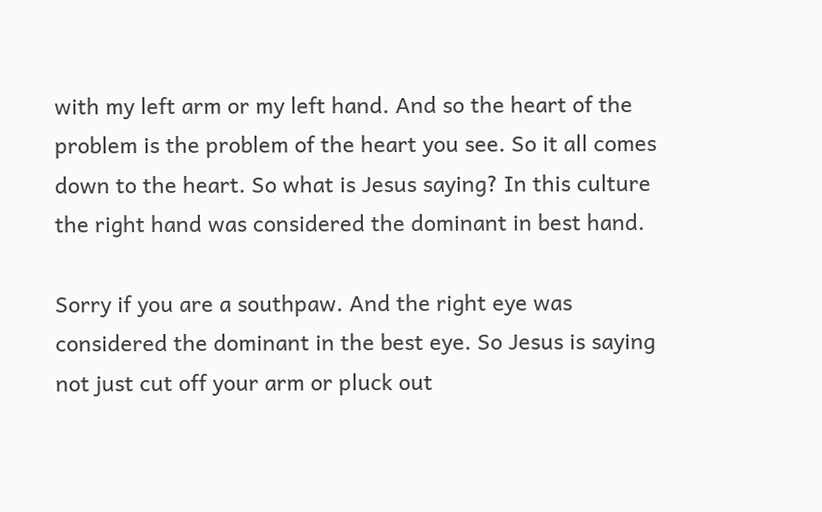with my left arm or my left hand. And so the heart of the problem is the problem of the heart you see. So it all comes down to the heart. So what is Jesus saying? In this culture the right hand was considered the dominant in best hand.

Sorry if you are a southpaw. And the right eye was considered the dominant in the best eye. So Jesus is saying not just cut off your arm or pluck out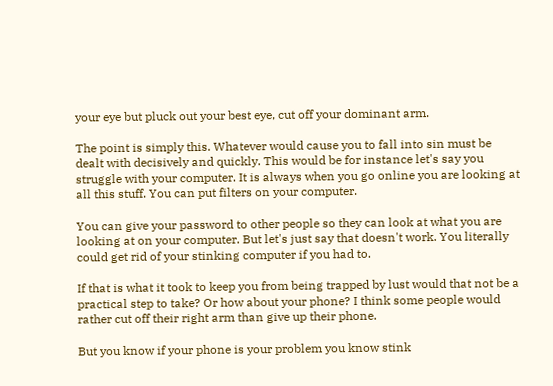your eye but pluck out your best eye, cut off your dominant arm.

The point is simply this. Whatever would cause you to fall into sin must be dealt with decisively and quickly. This would be for instance let's say you struggle with your computer. It is always when you go online you are looking at all this stuff. You can put filters on your computer.

You can give your password to other people so they can look at what you are looking at on your computer. But let's just say that doesn't work. You literally could get rid of your stinking computer if you had to.

If that is what it took to keep you from being trapped by lust would that not be a practical step to take? Or how about your phone? I think some people would rather cut off their right arm than give up their phone.

But you know if your phone is your problem you know stink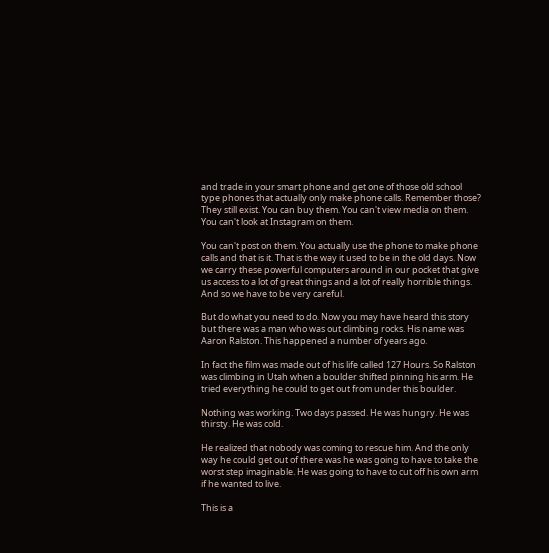and trade in your smart phone and get one of those old school type phones that actually only make phone calls. Remember those? They still exist. You can buy them. You can't view media on them. You can't look at Instagram on them.

You can't post on them. You actually use the phone to make phone calls and that is it. That is the way it used to be in the old days. Now we carry these powerful computers around in our pocket that give us access to a lot of great things and a lot of really horrible things. And so we have to be very careful.

But do what you need to do. Now you may have heard this story but there was a man who was out climbing rocks. His name was Aaron Ralston. This happened a number of years ago.

In fact the film was made out of his life called 127 Hours. So Ralston was climbing in Utah when a boulder shifted pinning his arm. He tried everything he could to get out from under this boulder.

Nothing was working. Two days passed. He was hungry. He was thirsty. He was cold.

He realized that nobody was coming to rescue him. And the only way he could get out of there was he was going to have to take the worst step imaginable. He was going to have to cut off his own arm if he wanted to live.

This is a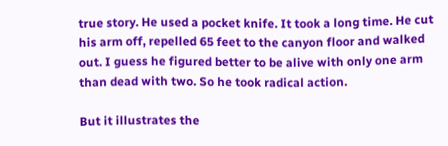true story. He used a pocket knife. It took a long time. He cut his arm off, repelled 65 feet to the canyon floor and walked out. I guess he figured better to be alive with only one arm than dead with two. So he took radical action.

But it illustrates the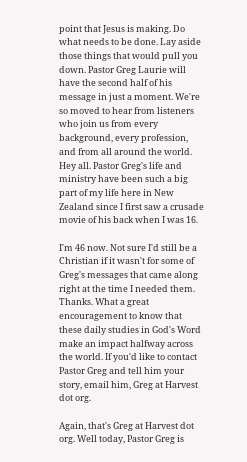point that Jesus is making. Do what needs to be done. Lay aside those things that would pull you down. Pastor Greg Laurie will have the second half of his message in just a moment. We're so moved to hear from listeners who join us from every background, every profession, and from all around the world. Hey all. Pastor Greg's life and ministry have been such a big part of my life here in New Zealand since I first saw a crusade movie of his back when I was 16.

I'm 46 now. Not sure I'd still be a Christian if it wasn't for some of Greg's messages that came along right at the time I needed them. Thanks. What a great encouragement to know that these daily studies in God's Word make an impact halfway across the world. If you'd like to contact Pastor Greg and tell him your story, email him, Greg at Harvest dot org.

Again, that's Greg at Harvest dot org. Well today, Pastor Greg is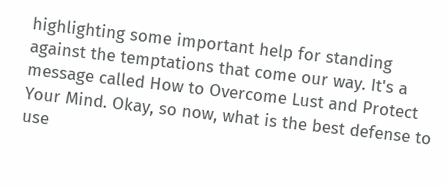highlighting some important help for standing against the temptations that come our way. It's a message called How to Overcome Lust and Protect Your Mind. Okay, so now, what is the best defense to use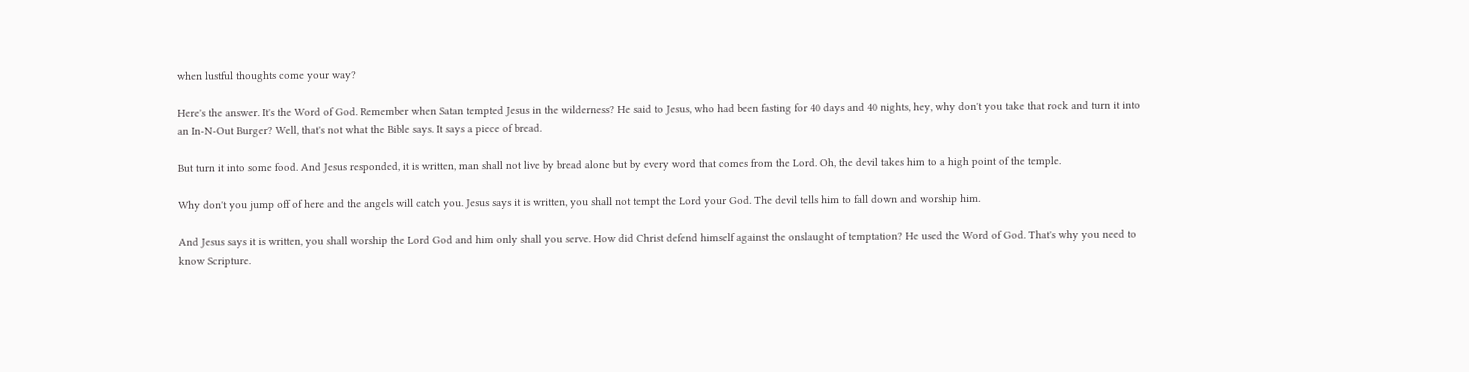when lustful thoughts come your way?

Here's the answer. It's the Word of God. Remember when Satan tempted Jesus in the wilderness? He said to Jesus, who had been fasting for 40 days and 40 nights, hey, why don't you take that rock and turn it into an In-N-Out Burger? Well, that's not what the Bible says. It says a piece of bread.

But turn it into some food. And Jesus responded, it is written, man shall not live by bread alone but by every word that comes from the Lord. Oh, the devil takes him to a high point of the temple.

Why don't you jump off of here and the angels will catch you. Jesus says it is written, you shall not tempt the Lord your God. The devil tells him to fall down and worship him.

And Jesus says it is written, you shall worship the Lord God and him only shall you serve. How did Christ defend himself against the onslaught of temptation? He used the Word of God. That's why you need to know Scripture.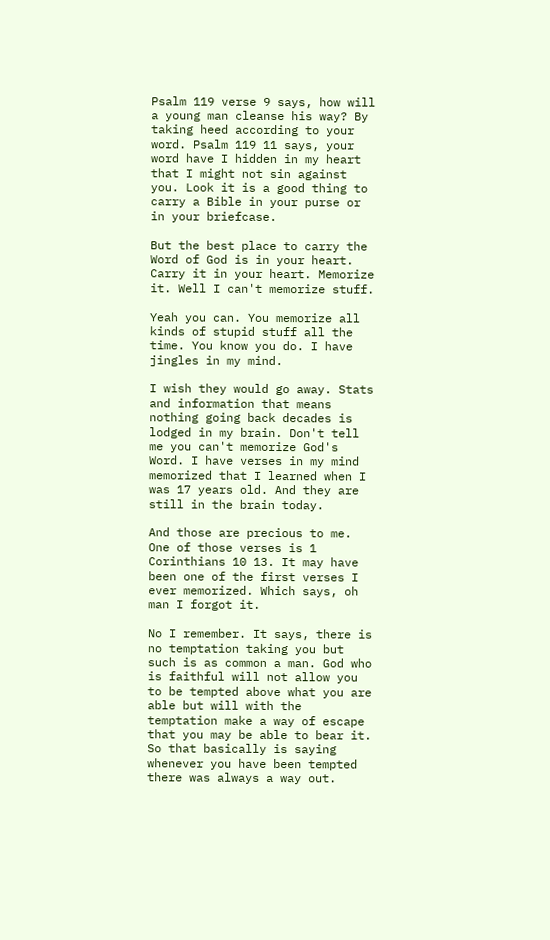Psalm 119 verse 9 says, how will a young man cleanse his way? By taking heed according to your word. Psalm 119 11 says, your word have I hidden in my heart that I might not sin against you. Look it is a good thing to carry a Bible in your purse or in your briefcase.

But the best place to carry the Word of God is in your heart. Carry it in your heart. Memorize it. Well I can't memorize stuff.

Yeah you can. You memorize all kinds of stupid stuff all the time. You know you do. I have jingles in my mind.

I wish they would go away. Stats and information that means nothing going back decades is lodged in my brain. Don't tell me you can't memorize God's Word. I have verses in my mind memorized that I learned when I was 17 years old. And they are still in the brain today.

And those are precious to me. One of those verses is 1 Corinthians 10 13. It may have been one of the first verses I ever memorized. Which says, oh man I forgot it.

No I remember. It says, there is no temptation taking you but such is as common a man. God who is faithful will not allow you to be tempted above what you are able but will with the temptation make a way of escape that you may be able to bear it. So that basically is saying whenever you have been tempted there was always a way out.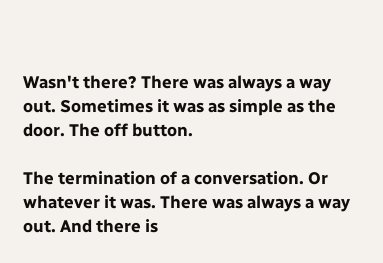Wasn't there? There was always a way out. Sometimes it was as simple as the door. The off button.

The termination of a conversation. Or whatever it was. There was always a way out. And there is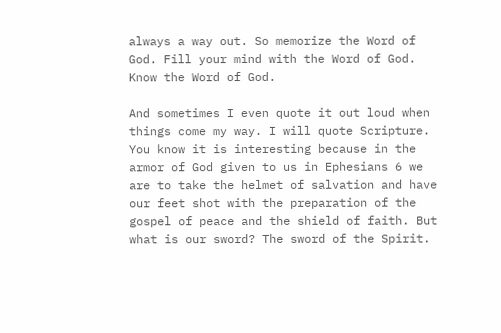always a way out. So memorize the Word of God. Fill your mind with the Word of God. Know the Word of God.

And sometimes I even quote it out loud when things come my way. I will quote Scripture. You know it is interesting because in the armor of God given to us in Ephesians 6 we are to take the helmet of salvation and have our feet shot with the preparation of the gospel of peace and the shield of faith. But what is our sword? The sword of the Spirit.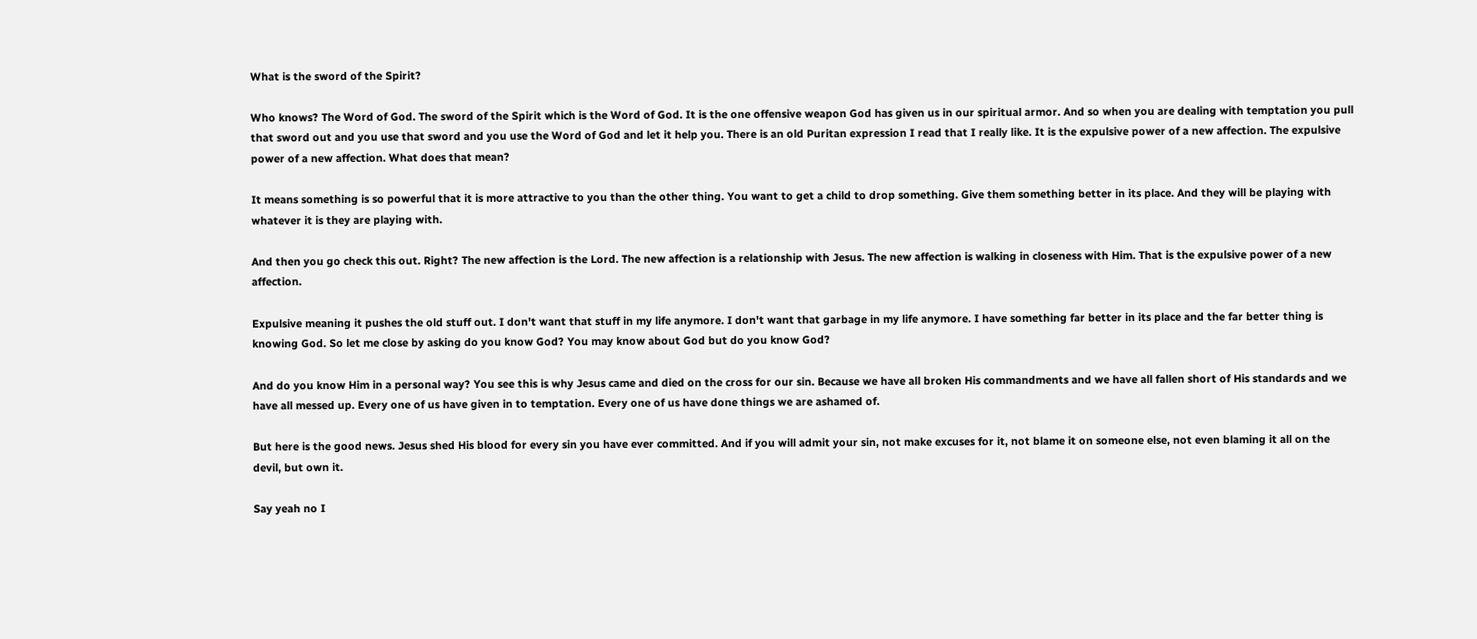What is the sword of the Spirit?

Who knows? The Word of God. The sword of the Spirit which is the Word of God. It is the one offensive weapon God has given us in our spiritual armor. And so when you are dealing with temptation you pull that sword out and you use that sword and you use the Word of God and let it help you. There is an old Puritan expression I read that I really like. It is the expulsive power of a new affection. The expulsive power of a new affection. What does that mean?

It means something is so powerful that it is more attractive to you than the other thing. You want to get a child to drop something. Give them something better in its place. And they will be playing with whatever it is they are playing with.

And then you go check this out. Right? The new affection is the Lord. The new affection is a relationship with Jesus. The new affection is walking in closeness with Him. That is the expulsive power of a new affection.

Expulsive meaning it pushes the old stuff out. I don't want that stuff in my life anymore. I don't want that garbage in my life anymore. I have something far better in its place and the far better thing is knowing God. So let me close by asking do you know God? You may know about God but do you know God?

And do you know Him in a personal way? You see this is why Jesus came and died on the cross for our sin. Because we have all broken His commandments and we have all fallen short of His standards and we have all messed up. Every one of us have given in to temptation. Every one of us have done things we are ashamed of.

But here is the good news. Jesus shed His blood for every sin you have ever committed. And if you will admit your sin, not make excuses for it, not blame it on someone else, not even blaming it all on the devil, but own it.

Say yeah no I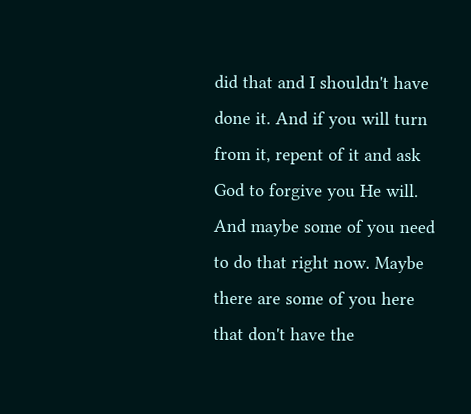did that and I shouldn't have done it. And if you will turn from it, repent of it and ask God to forgive you He will. And maybe some of you need to do that right now. Maybe there are some of you here that don't have the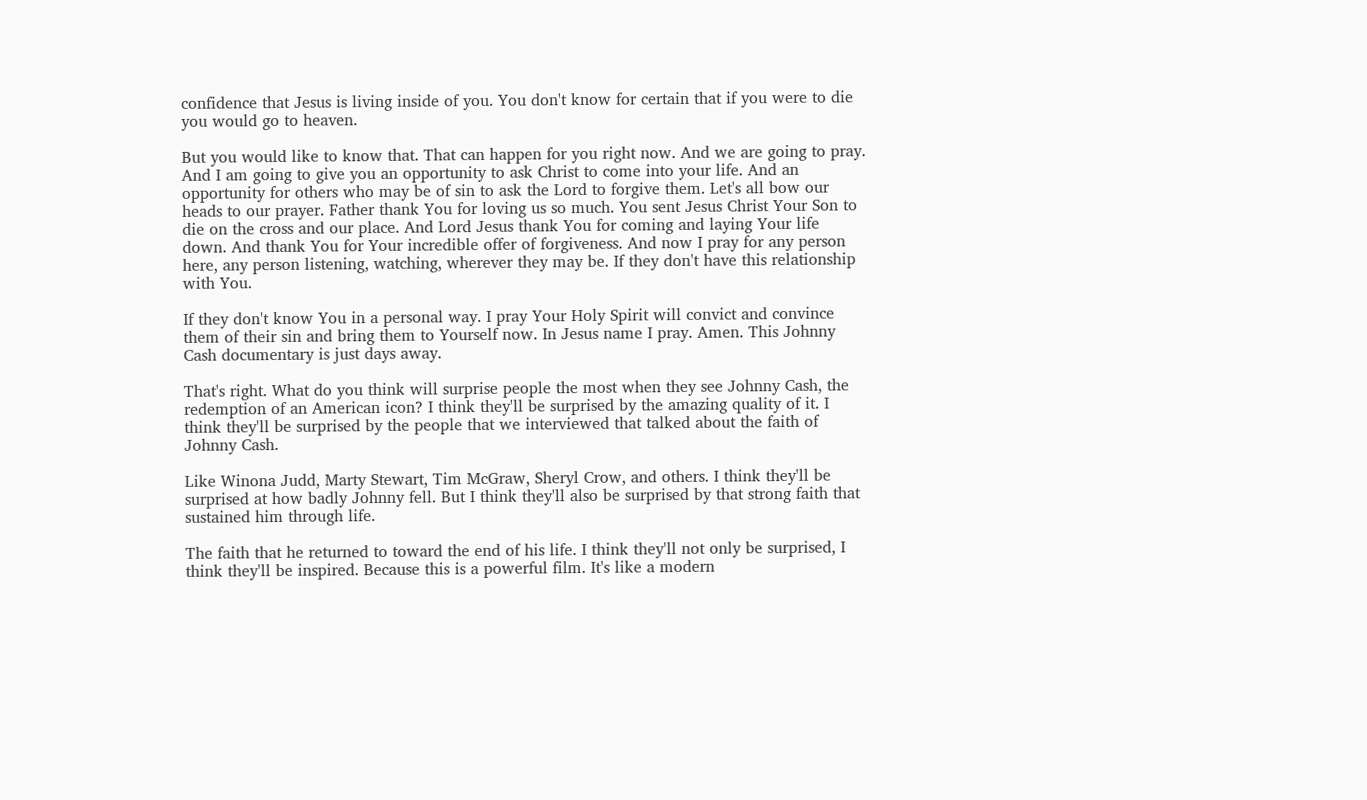confidence that Jesus is living inside of you. You don't know for certain that if you were to die you would go to heaven.

But you would like to know that. That can happen for you right now. And we are going to pray. And I am going to give you an opportunity to ask Christ to come into your life. And an opportunity for others who may be of sin to ask the Lord to forgive them. Let's all bow our heads to our prayer. Father thank You for loving us so much. You sent Jesus Christ Your Son to die on the cross and our place. And Lord Jesus thank You for coming and laying Your life down. And thank You for Your incredible offer of forgiveness. And now I pray for any person here, any person listening, watching, wherever they may be. If they don't have this relationship with You.

If they don't know You in a personal way. I pray Your Holy Spirit will convict and convince them of their sin and bring them to Yourself now. In Jesus name I pray. Amen. This Johnny Cash documentary is just days away.

That's right. What do you think will surprise people the most when they see Johnny Cash, the redemption of an American icon? I think they'll be surprised by the amazing quality of it. I think they'll be surprised by the people that we interviewed that talked about the faith of Johnny Cash.

Like Winona Judd, Marty Stewart, Tim McGraw, Sheryl Crow, and others. I think they'll be surprised at how badly Johnny fell. But I think they'll also be surprised by that strong faith that sustained him through life.

The faith that he returned to toward the end of his life. I think they'll not only be surprised, I think they'll be inspired. Because this is a powerful film. It's like a modern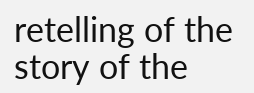retelling of the story of the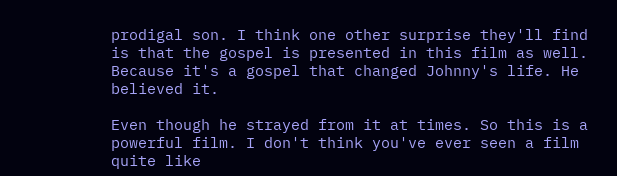prodigal son. I think one other surprise they'll find is that the gospel is presented in this film as well. Because it's a gospel that changed Johnny's life. He believed it.

Even though he strayed from it at times. So this is a powerful film. I don't think you've ever seen a film quite like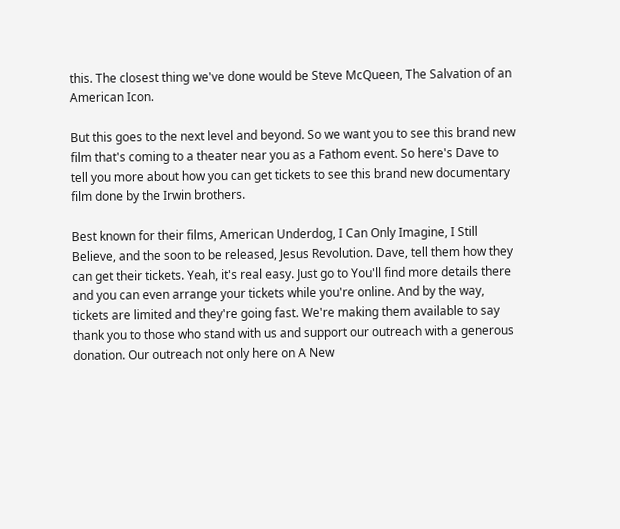this. The closest thing we've done would be Steve McQueen, The Salvation of an American Icon.

But this goes to the next level and beyond. So we want you to see this brand new film that's coming to a theater near you as a Fathom event. So here's Dave to tell you more about how you can get tickets to see this brand new documentary film done by the Irwin brothers.

Best known for their films, American Underdog, I Can Only Imagine, I Still Believe, and the soon to be released, Jesus Revolution. Dave, tell them how they can get their tickets. Yeah, it's real easy. Just go to You'll find more details there and you can even arrange your tickets while you're online. And by the way, tickets are limited and they're going fast. We're making them available to say thank you to those who stand with us and support our outreach with a generous donation. Our outreach not only here on A New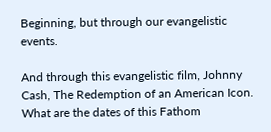Beginning, but through our evangelistic events.

And through this evangelistic film, Johnny Cash, The Redemption of an American Icon. What are the dates of this Fathom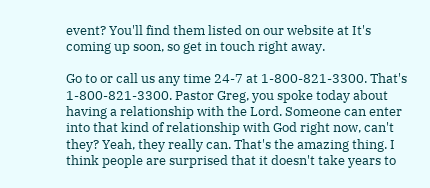event? You'll find them listed on our website at It's coming up soon, so get in touch right away.

Go to or call us any time 24-7 at 1-800-821-3300. That's 1-800-821-3300. Pastor Greg, you spoke today about having a relationship with the Lord. Someone can enter into that kind of relationship with God right now, can't they? Yeah, they really can. That's the amazing thing. I think people are surprised that it doesn't take years to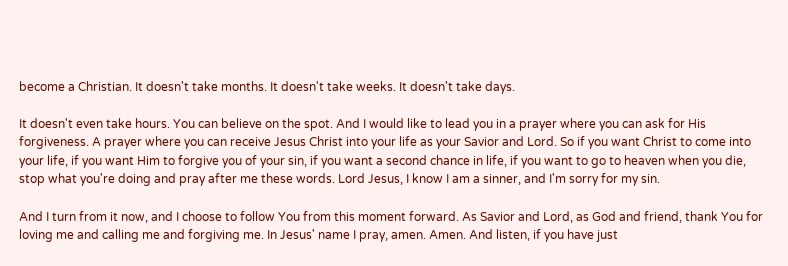become a Christian. It doesn't take months. It doesn't take weeks. It doesn't take days.

It doesn't even take hours. You can believe on the spot. And I would like to lead you in a prayer where you can ask for His forgiveness. A prayer where you can receive Jesus Christ into your life as your Savior and Lord. So if you want Christ to come into your life, if you want Him to forgive you of your sin, if you want a second chance in life, if you want to go to heaven when you die, stop what you're doing and pray after me these words. Lord Jesus, I know I am a sinner, and I'm sorry for my sin.

And I turn from it now, and I choose to follow You from this moment forward. As Savior and Lord, as God and friend, thank You for loving me and calling me and forgiving me. In Jesus' name I pray, amen. Amen. And listen, if you have just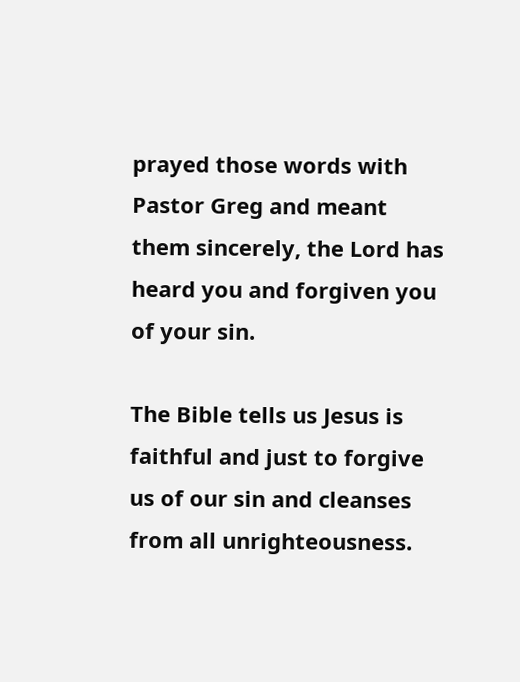prayed those words with Pastor Greg and meant them sincerely, the Lord has heard you and forgiven you of your sin.

The Bible tells us Jesus is faithful and just to forgive us of our sin and cleanses from all unrighteousness.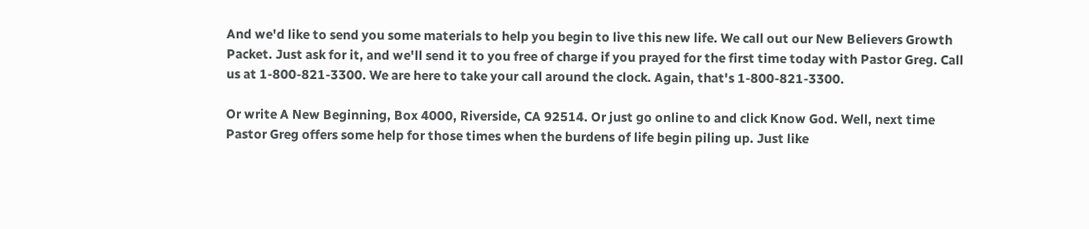And we'd like to send you some materials to help you begin to live this new life. We call out our New Believers Growth Packet. Just ask for it, and we'll send it to you free of charge if you prayed for the first time today with Pastor Greg. Call us at 1-800-821-3300. We are here to take your call around the clock. Again, that's 1-800-821-3300.

Or write A New Beginning, Box 4000, Riverside, CA 92514. Or just go online to and click Know God. Well, next time Pastor Greg offers some help for those times when the burdens of life begin piling up. Just like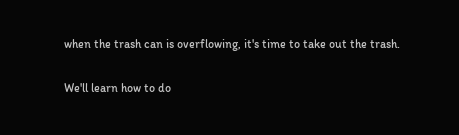when the trash can is overflowing, it's time to take out the trash.

We'll learn how to do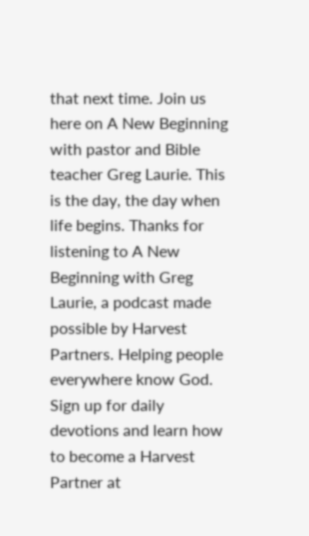that next time. Join us here on A New Beginning with pastor and Bible teacher Greg Laurie. This is the day, the day when life begins. Thanks for listening to A New Beginning with Greg Laurie, a podcast made possible by Harvest Partners. Helping people everywhere know God. Sign up for daily devotions and learn how to become a Harvest Partner at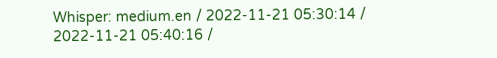Whisper: medium.en / 2022-11-21 05:30:14 / 2022-11-21 05:40:16 /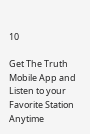10

Get The Truth Mobile App and Listen to your Favorite Station Anytime